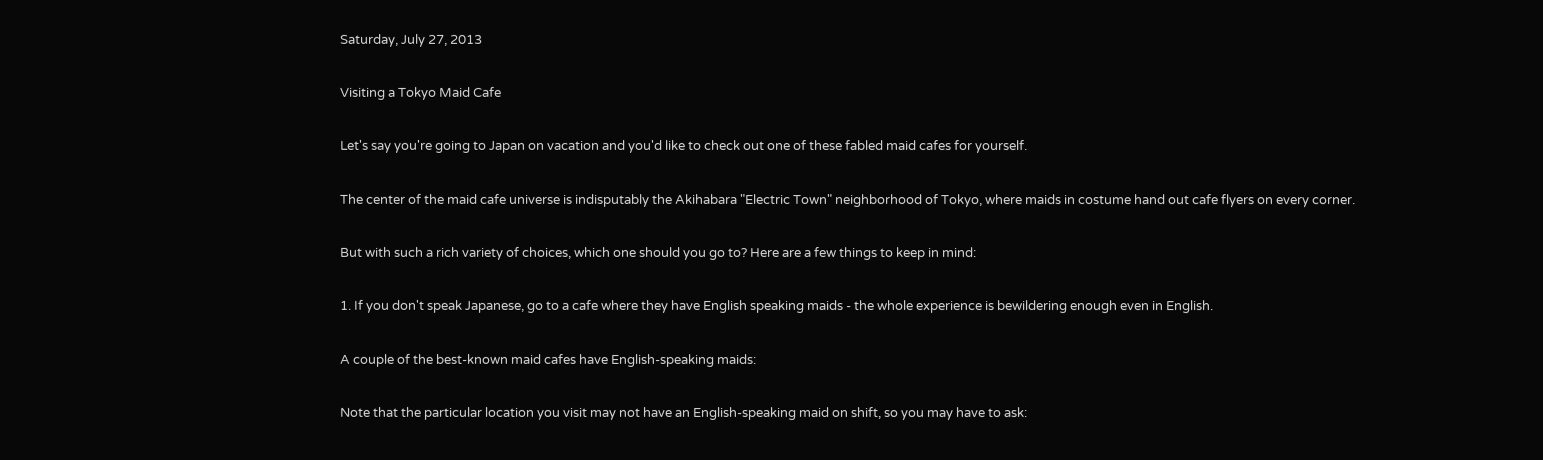Saturday, July 27, 2013

Visiting a Tokyo Maid Cafe

Let's say you're going to Japan on vacation and you'd like to check out one of these fabled maid cafes for yourself.

The center of the maid cafe universe is indisputably the Akihabara "Electric Town" neighborhood of Tokyo, where maids in costume hand out cafe flyers on every corner.

But with such a rich variety of choices, which one should you go to? Here are a few things to keep in mind:

1. If you don't speak Japanese, go to a cafe where they have English speaking maids - the whole experience is bewildering enough even in English.

A couple of the best-known maid cafes have English-speaking maids:

Note that the particular location you visit may not have an English-speaking maid on shift, so you may have to ask: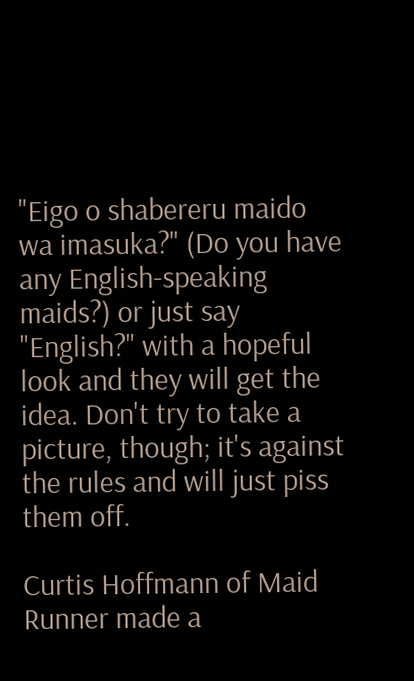"Eigo o shabereru maido wa imasuka?" (Do you have any English-speaking maids?) or just say "English?" with a hopeful look and they will get the idea. Don't try to take a picture, though; it's against the rules and will just piss them off.

Curtis Hoffmann of Maid Runner made a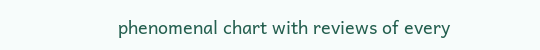phenomenal chart with reviews of every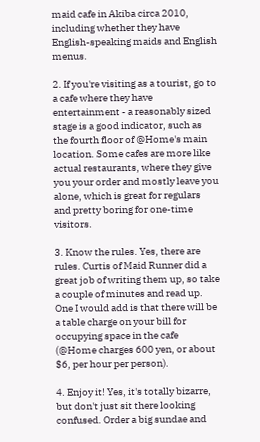maid cafe in Akiba circa 2010, including whether they have English-speaking maids and English menus.

2. If you're visiting as a tourist, go to a cafe where they have entertainment - a reasonably sized stage is a good indicator, such as the fourth floor of @Home's main location. Some cafes are more like actual restaurants, where they give you your order and mostly leave you alone, which is great for regulars and pretty boring for one-time visitors.

3. Know the rules. Yes, there are rules. Curtis of Maid Runner did a great job of writing them up, so take a couple of minutes and read up. One I would add is that there will be a table charge on your bill for occupying space in the cafe (@Home charges 600 yen, or about $6, per hour per person).

4. Enjoy it! Yes, it's totally bizarre, but don't just sit there looking confused. Order a big sundae and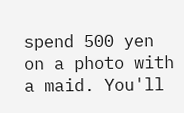spend 500 yen on a photo with a maid. You'll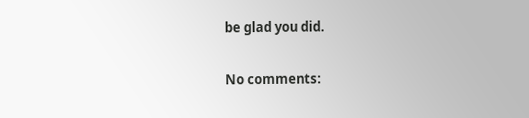be glad you did.

No comments: